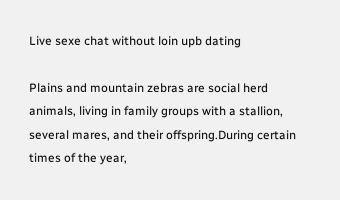Live sexe chat without loin upb dating

Plains and mountain zebras are social herd animals, living in family groups with a stallion, several mares, and their offspring.During certain times of the year,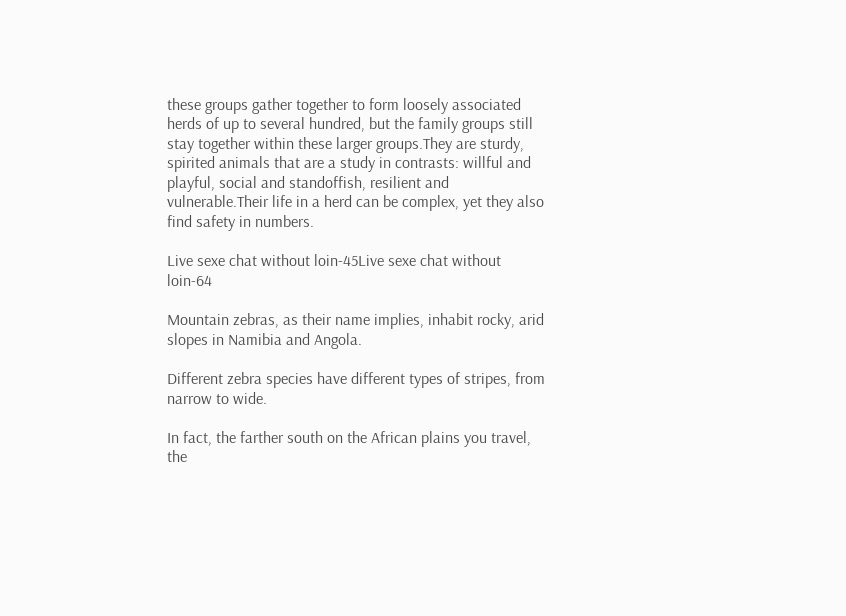these groups gather together to form loosely associated herds of up to several hundred, but the family groups still stay together within these larger groups.They are sturdy, spirited animals that are a study in contrasts: willful and playful, social and standoffish, resilient and vulnerable.Their life in a herd can be complex, yet they also find safety in numbers.

Live sexe chat without loin-45Live sexe chat without loin-64

Mountain zebras, as their name implies, inhabit rocky, arid slopes in Namibia and Angola.

Different zebra species have different types of stripes, from narrow to wide.

In fact, the farther south on the African plains you travel, the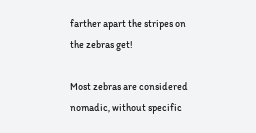farther apart the stripes on the zebras get!

Most zebras are considered nomadic, without specific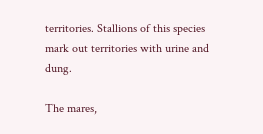territories. Stallions of this species mark out territories with urine and dung.

The mares,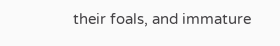their foals, and immature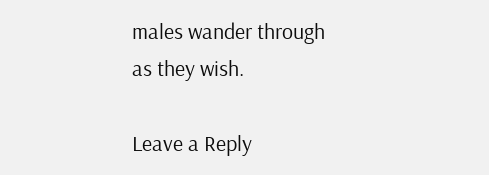males wander through as they wish.

Leave a Reply